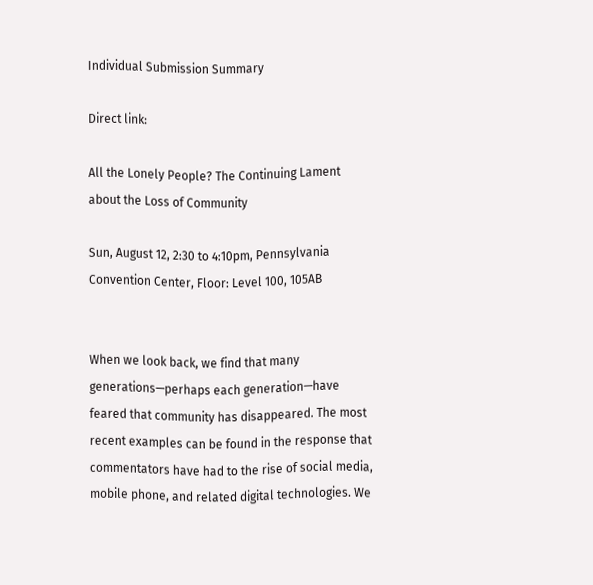Individual Submission Summary

Direct link:

All the Lonely People? The Continuing Lament about the Loss of Community

Sun, August 12, 2:30 to 4:10pm, Pennsylvania Convention Center, Floor: Level 100, 105AB


When we look back, we find that many generations—perhaps each generation—have feared that community has disappeared. The most recent examples can be found in the response that commentators have had to the rise of social media, mobile phone, and related digital technologies. We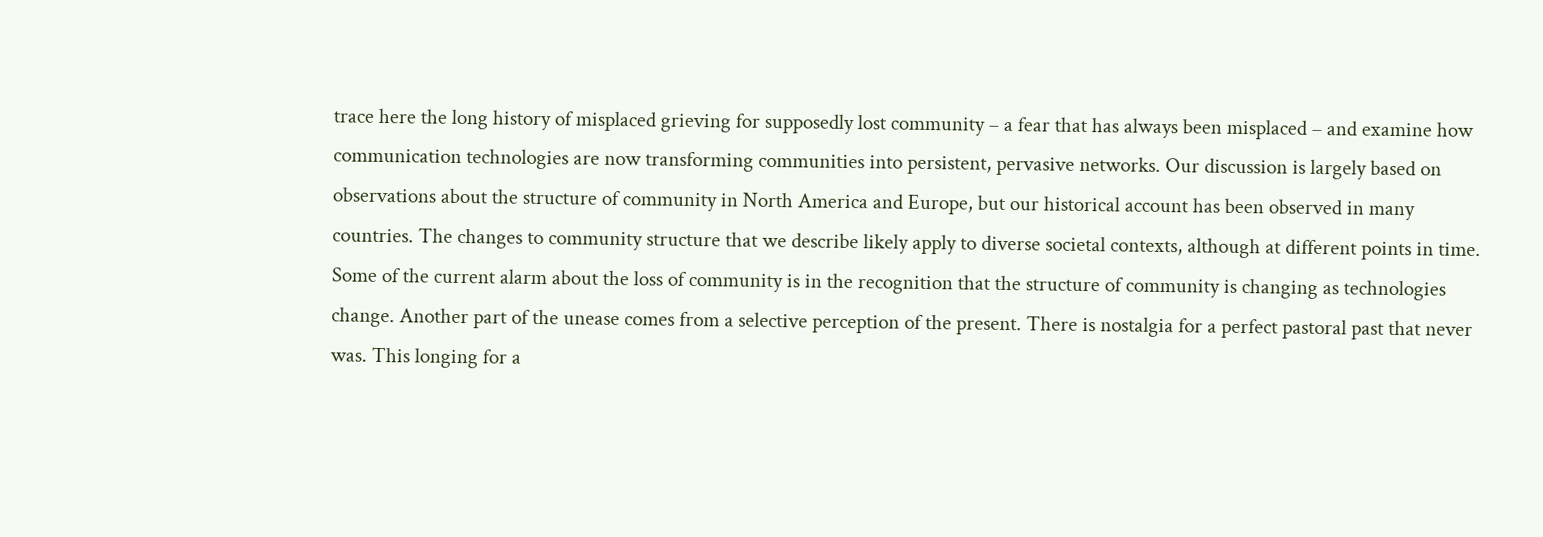trace here the long history of misplaced grieving for supposedly lost community – a fear that has always been misplaced – and examine how communication technologies are now transforming communities into persistent, pervasive networks. Our discussion is largely based on observations about the structure of community in North America and Europe, but our historical account has been observed in many countries. The changes to community structure that we describe likely apply to diverse societal contexts, although at different points in time. Some of the current alarm about the loss of community is in the recognition that the structure of community is changing as technologies change. Another part of the unease comes from a selective perception of the present. There is nostalgia for a perfect pastoral past that never was. This longing for a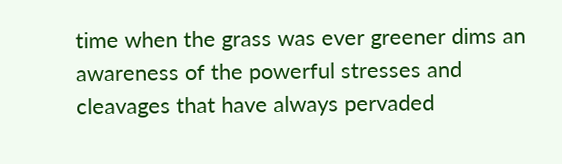time when the grass was ever greener dims an awareness of the powerful stresses and cleavages that have always pervaded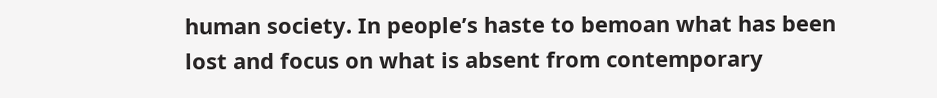human society. In people’s haste to bemoan what has been lost and focus on what is absent from contemporary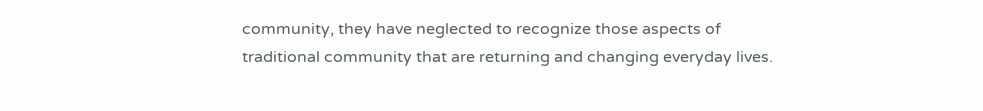community, they have neglected to recognize those aspects of traditional community that are returning and changing everyday lives.